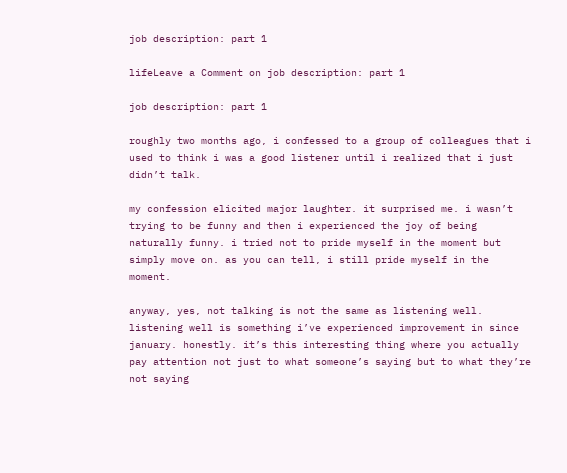job description: part 1

lifeLeave a Comment on job description: part 1

job description: part 1

roughly two months ago, i confessed to a group of colleagues that i used to think i was a good listener until i realized that i just didn’t talk.

my confession elicited major laughter. it surprised me. i wasn’t trying to be funny and then i experienced the joy of being naturally funny. i tried not to pride myself in the moment but simply move on. as you can tell, i still pride myself in the moment.

anyway, yes, not talking is not the same as listening well. listening well is something i’ve experienced improvement in since january. honestly. it’s this interesting thing where you actually pay attention not just to what someone’s saying but to what they’re not saying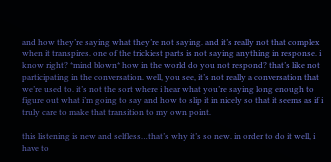and how they’re saying what they’re not saying. and it’s really not that complex when it transpires. one of the trickiest parts is not saying anything in response. i know right? *mind blown* how in the world do you not respond? that’s like not participating in the conversation. well, you see, it’s not really a conversation that we’re used to. it’s not the sort where i hear what you’re saying long enough to figure out what i’m going to say and how to slip it in nicely so that it seems as if i truly care to make that transition to my own point.

this listening is new and selfless…that’s why it’s so new. in order to do it well, i have to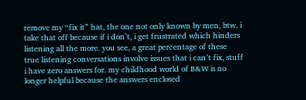remove my “fix it” hat, the one not only known by men, btw. i take that off because if i don’t, i get frustrated which hinders listening all the more. you see, a great percentage of these true listening conversations involve issues that i can’t fix, stuff i have zero answers for. my childhood world of B&W is no longer helpful because the answers enclosed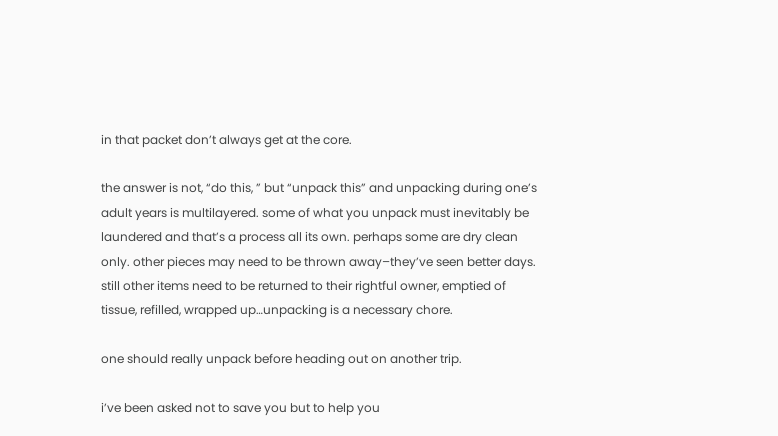in that packet don’t always get at the core.

the answer is not, “do this, ” but “unpack this” and unpacking during one’s adult years is multilayered. some of what you unpack must inevitably be laundered and that’s a process all its own. perhaps some are dry clean only. other pieces may need to be thrown away–they’ve seen better days. still other items need to be returned to their rightful owner, emptied of tissue, refilled, wrapped up…unpacking is a necessary chore.

one should really unpack before heading out on another trip.

i’ve been asked not to save you but to help you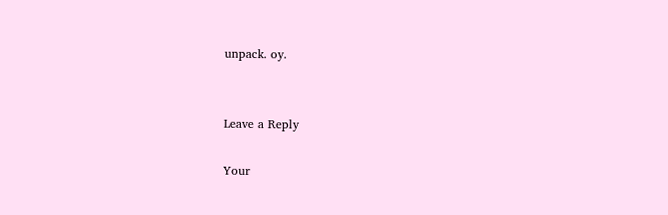unpack. oy.


Leave a Reply

Your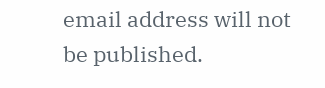email address will not be published.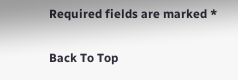Required fields are marked *

Back To Top